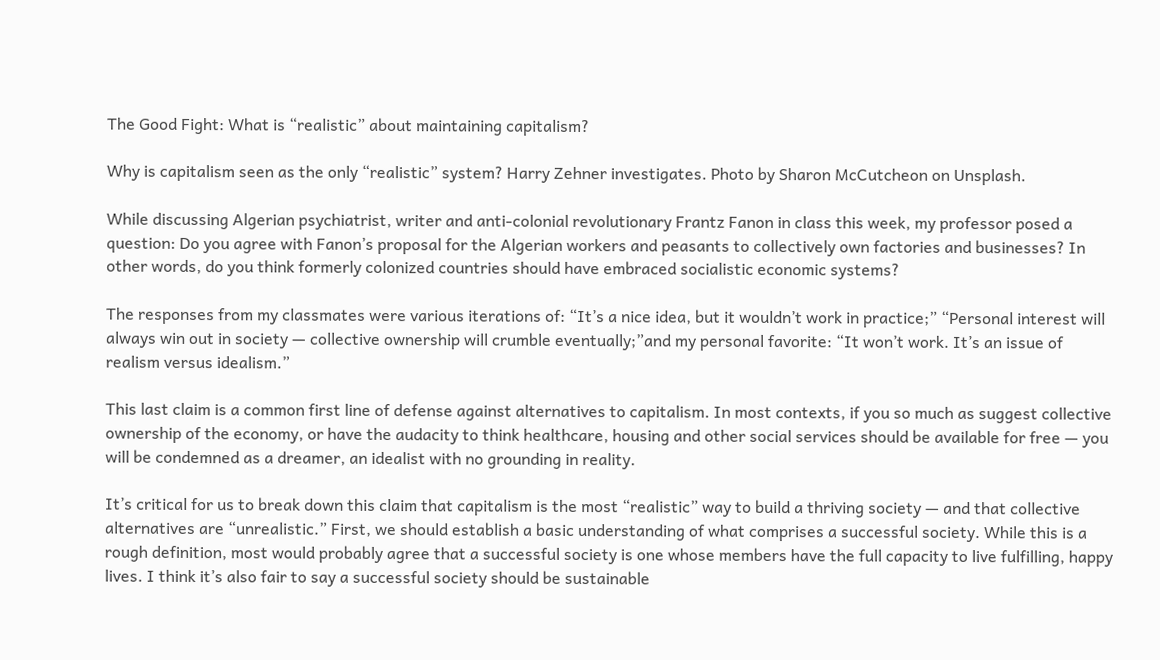The Good Fight: What is “realistic” about maintaining capitalism?

Why is capitalism seen as the only “realistic” system? Harry Zehner investigates. Photo by Sharon McCutcheon on Unsplash.

While discussing Algerian psychiatrist, writer and anti-colonial revolutionary Frantz Fanon in class this week, my professor posed a question: Do you agree with Fanon’s proposal for the Algerian workers and peasants to collectively own factories and businesses? In other words, do you think formerly colonized countries should have embraced socialistic economic systems?

The responses from my classmates were various iterations of: “It’s a nice idea, but it wouldn’t work in practice;” “Personal interest will always win out in society — collective ownership will crumble eventually;”and my personal favorite: “It won’t work. It’s an issue of realism versus idealism.”

This last claim is a common first line of defense against alternatives to capitalism. In most contexts, if you so much as suggest collective ownership of the economy, or have the audacity to think healthcare, housing and other social services should be available for free — you will be condemned as a dreamer, an idealist with no grounding in reality.

It’s critical for us to break down this claim that capitalism is the most “realistic” way to build a thriving society — and that collective alternatives are “unrealistic.” First, we should establish a basic understanding of what comprises a successful society. While this is a rough definition, most would probably agree that a successful society is one whose members have the full capacity to live fulfilling, happy lives. I think it’s also fair to say a successful society should be sustainable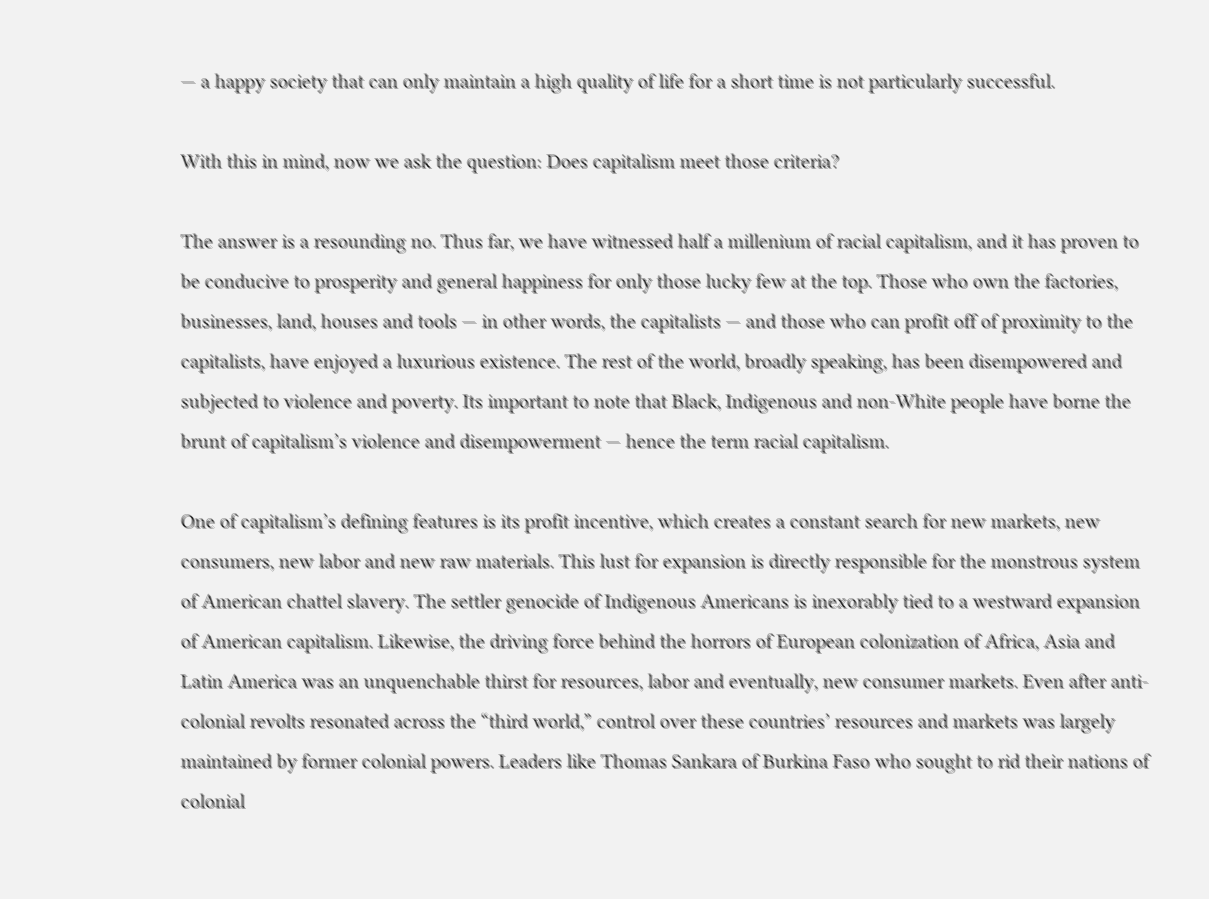— a happy society that can only maintain a high quality of life for a short time is not particularly successful.

With this in mind, now we ask the question: Does capitalism meet those criteria?

The answer is a resounding no. Thus far, we have witnessed half a millenium of racial capitalism, and it has proven to be conducive to prosperity and general happiness for only those lucky few at the top. Those who own the factories, businesses, land, houses and tools — in other words, the capitalists — and those who can profit off of proximity to the capitalists, have enjoyed a luxurious existence. The rest of the world, broadly speaking, has been disempowered and subjected to violence and poverty. Its important to note that Black, Indigenous and non-White people have borne the brunt of capitalism’s violence and disempowerment — hence the term racial capitalism.

One of capitalism’s defining features is its profit incentive, which creates a constant search for new markets, new consumers, new labor and new raw materials. This lust for expansion is directly responsible for the monstrous system of American chattel slavery. The settler genocide of Indigenous Americans is inexorably tied to a westward expansion of American capitalism. Likewise, the driving force behind the horrors of European colonization of Africa, Asia and Latin America was an unquenchable thirst for resources, labor and eventually, new consumer markets. Even after anti-colonial revolts resonated across the “third world,” control over these countries’ resources and markets was largely maintained by former colonial powers. Leaders like Thomas Sankara of Burkina Faso who sought to rid their nations of colonial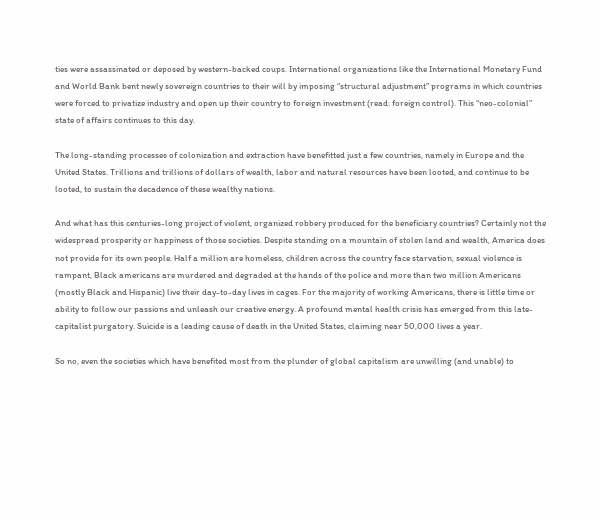ties were assassinated or deposed by western-backed coups. International organizations like the International Monetary Fund and World Bank bent newly sovereign countries to their will by imposing “structural adjustment” programs in which countries were forced to privatize industry and open up their country to foreign investment (read: foreign control). This “neo-colonial” state of affairs continues to this day.

The long-standing processes of colonization and extraction have benefitted just a few countries, namely in Europe and the United States. Trillions and trillions of dollars of wealth, labor and natural resources have been looted, and continue to be looted, to sustain the decadence of these wealthy nations.

And what has this centuries-long project of violent, organized robbery produced for the beneficiary countries? Certainly not the widespread prosperity or happiness of those societies. Despite standing on a mountain of stolen land and wealth, America does not provide for its own people. Half a million are homeless, children across the country face starvation, sexual violence is rampant, Black americans are murdered and degraded at the hands of the police and more than two million Americans (mostly Black and Hispanic) live their day-to-day lives in cages. For the majority of working Americans, there is little time or ability to follow our passions and unleash our creative energy. A profound mental health crisis has emerged from this late-capitalist purgatory. Suicide is a leading cause of death in the United States, claiming near 50,000 lives a year.

So no, even the societies which have benefited most from the plunder of global capitalism are unwilling (and unable) to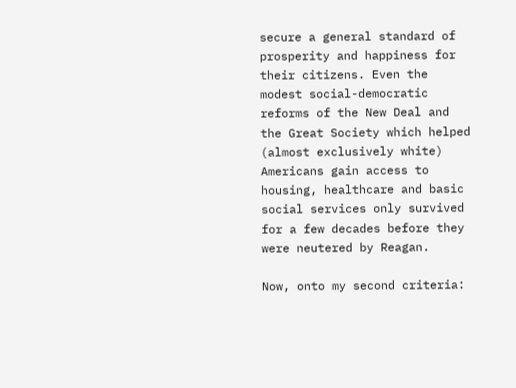secure a general standard of prosperity and happiness for their citizens. Even the modest social-democratic reforms of the New Deal and the Great Society which helped (almost exclusively white) Americans gain access to housing, healthcare and basic social services only survived for a few decades before they were neutered by Reagan.

Now, onto my second criteria: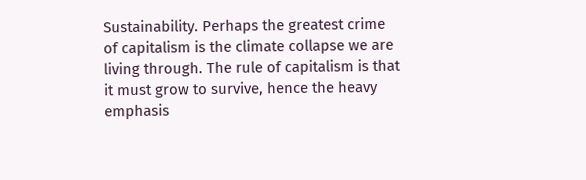Sustainability. Perhaps the greatest crime of capitalism is the climate collapse we are living through. The rule of capitalism is that it must grow to survive, hence the heavy emphasis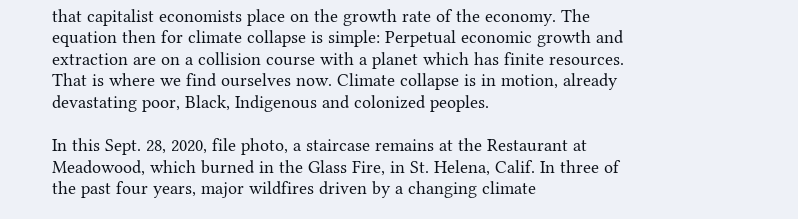that capitalist economists place on the growth rate of the economy. The equation then for climate collapse is simple: Perpetual economic growth and extraction are on a collision course with a planet which has finite resources. That is where we find ourselves now. Climate collapse is in motion, already devastating poor, Black, Indigenous and colonized peoples.

In this Sept. 28, 2020, file photo, a staircase remains at the Restaurant at Meadowood, which burned in the Glass Fire, in St. Helena, Calif. In three of the past four years, major wildfires driven by a changing climate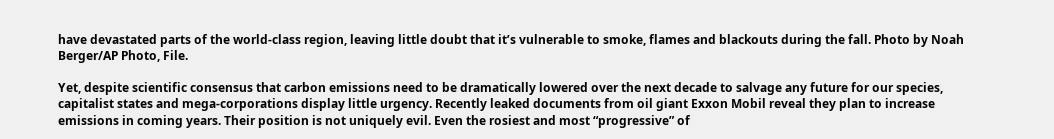have devastated parts of the world-class region, leaving little doubt that it’s vulnerable to smoke, flames and blackouts during the fall. Photo by Noah Berger/AP Photo, File.

Yet, despite scientific consensus that carbon emissions need to be dramatically lowered over the next decade to salvage any future for our species, capitalist states and mega-corporations display little urgency. Recently leaked documents from oil giant Exxon Mobil reveal they plan to increase emissions in coming years. Their position is not uniquely evil. Even the rosiest and most “progressive” of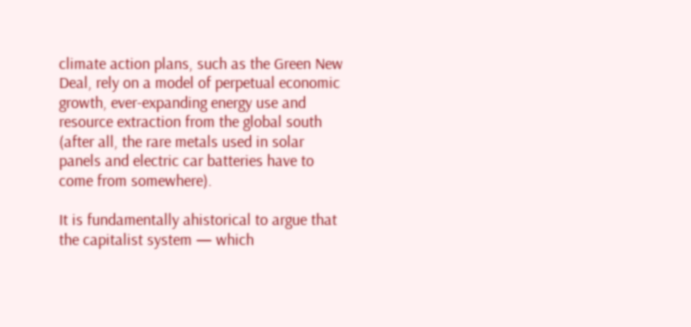climate action plans, such as the Green New Deal, rely on a model of perpetual economic growth, ever-expanding energy use and resource extraction from the global south (after all, the rare metals used in solar panels and electric car batteries have to come from somewhere).

It is fundamentally ahistorical to argue that the capitalist system — which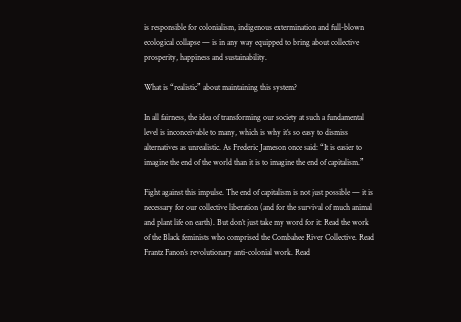is responsible for colonialism, indigenous extermination and full-blown ecological collapse — is in any way equipped to bring about collective prosperity, happiness and sustainability.

What is “realistic” about maintaining this system?

In all fairness, the idea of transforming our society at such a fundamental level is inconceivable to many, which is why it’s so easy to dismiss alternatives as unrealistic. As Frederic Jameson once said: “It is easier to imagine the end of the world than it is to imagine the end of capitalism.”

Fight against this impulse. The end of capitalism is not just possible — it is necessary for our collective liberation (and for the survival of much animal and plant life on earth). But don’t just take my word for it: Read the work of the Black feminists who comprised the Combahee River Collective. Read Frantz Fanon’s revolutionary anti-colonial work. Read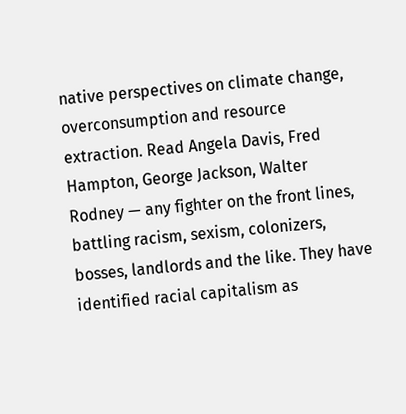native perspectives on climate change, overconsumption and resource extraction. Read Angela Davis, Fred Hampton, George Jackson, Walter Rodney — any fighter on the front lines, battling racism, sexism, colonizers, bosses, landlords and the like. They have identified racial capitalism as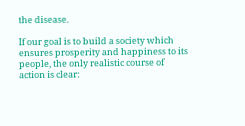the disease.

If our goal is to build a society which ensures prosperity and happiness to its people, the only realistic course of action is clear: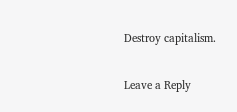Destroy capitalism.

Leave a Reply